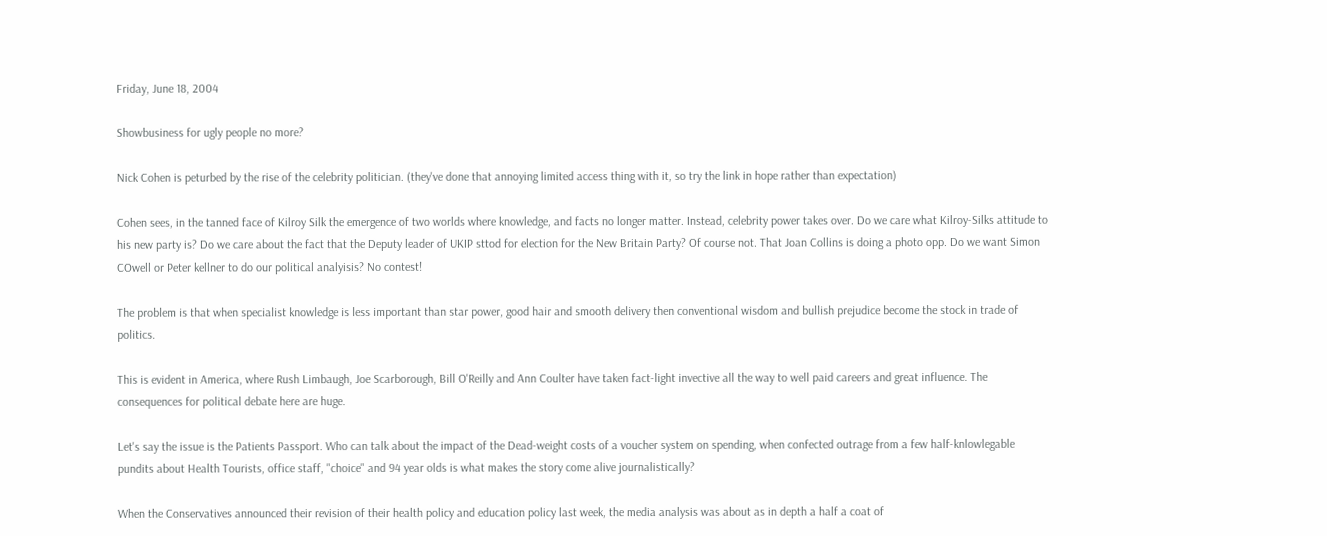Friday, June 18, 2004

Showbusiness for ugly people no more?

Nick Cohen is peturbed by the rise of the celebrity politician. (they've done that annoying limited access thing with it, so try the link in hope rather than expectation)

Cohen sees, in the tanned face of Kilroy Silk the emergence of two worlds where knowledge, and facts no longer matter. Instead, celebrity power takes over. Do we care what Kilroy-Silks attitude to his new party is? Do we care about the fact that the Deputy leader of UKIP sttod for election for the New Britain Party? Of course not. That Joan Collins is doing a photo opp. Do we want Simon COwell or Peter kellner to do our political analyisis? No contest!

The problem is that when specialist knowledge is less important than star power, good hair and smooth delivery then conventional wisdom and bullish prejudice become the stock in trade of politics.

This is evident in America, where Rush Limbaugh, Joe Scarborough, Bill O'Reilly and Ann Coulter have taken fact-light invective all the way to well paid careers and great influence. The consequences for political debate here are huge.

Let's say the issue is the Patients Passport. Who can talk about the impact of the Dead-weight costs of a voucher system on spending, when confected outrage from a few half-knlowlegable pundits about Health Tourists, office staff, "choice" and 94 year olds is what makes the story come alive journalistically?

When the Conservatives announced their revision of their health policy and education policy last week, the media analysis was about as in depth a half a coat of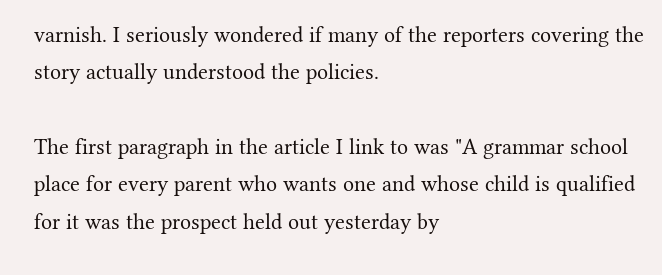varnish. I seriously wondered if many of the reporters covering the story actually understood the policies.

The first paragraph in the article I link to was "A grammar school place for every parent who wants one and whose child is qualified for it was the prospect held out yesterday by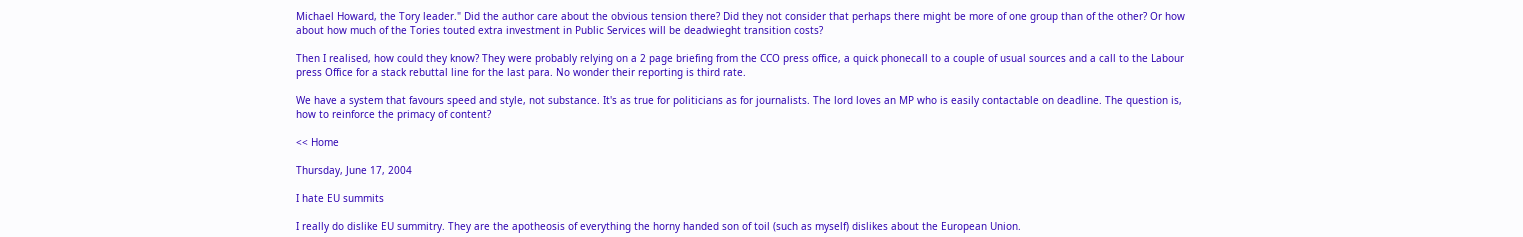Michael Howard, the Tory leader." Did the author care about the obvious tension there? Did they not consider that perhaps there might be more of one group than of the other? Or how about how much of the Tories touted extra investment in Public Services will be deadwieght transition costs?

Then I realised, how could they know? They were probably relying on a 2 page briefing from the CCO press office, a quick phonecall to a couple of usual sources and a call to the Labour press Office for a stack rebuttal line for the last para. No wonder their reporting is third rate.

We have a system that favours speed and style, not substance. It's as true for politicians as for journalists. The lord loves an MP who is easily contactable on deadline. The question is, how to reinforce the primacy of content?

<< Home

Thursday, June 17, 2004

I hate EU summits

I really do dislike EU summitry. They are the apotheosis of everything the horny handed son of toil (such as myself) dislikes about the European Union.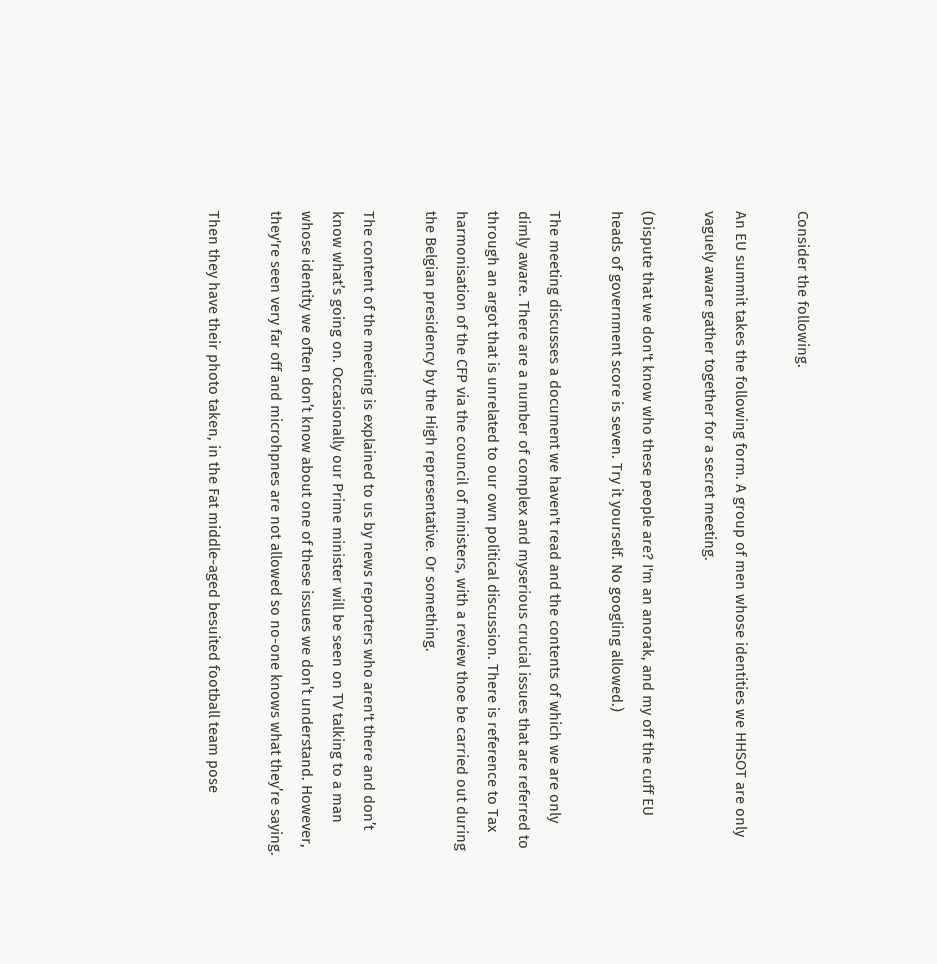Consider the following.

An EU summit takes the following form. A group of men whose identities we HHSOT are only vaguely aware gather together for a secret meeting.

(Dispute that we don't know who these people are? I'm an anorak, and my off the cuff EU heads of government score is seven. Try it yourself. No googling allowed.)

The meeting discusses a document we haven't read and the contents of which we are only dimly aware. There are a number of complex and myserious crucial issues that are referred to through an argot that is unrelated to our own political discussion. There is reference to Tax harmonisation of the CFP via the council of ministers, with a review thoe be carried out during the Belgian presidency by the High representative. Or something.

The content of the meeting is explained to us by news reporters who aren't there and don’t know what’s going on. Occasionally our Prime minister will be seen on TV talking to a man whose identity we often don’t know about one of these issues we don’t understand. However, they're seen very far off and microhpnes are not allowed so no-one knows what they’re saying.

Then they have their photo taken, in the Fat middle-aged besuited football team pose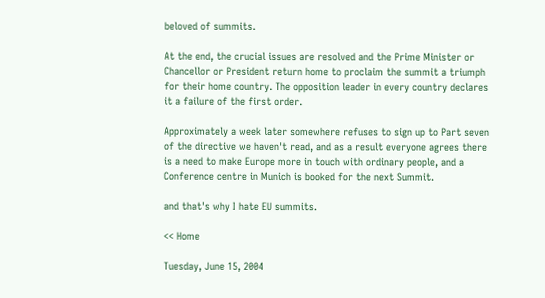beloved of summits.

At the end, the crucial issues are resolved and the Prime Minister or Chancellor or President return home to proclaim the summit a triumph for their home country. The opposition leader in every country declares it a failure of the first order.

Approximately a week later somewhere refuses to sign up to Part seven of the directive we haven't read, and as a result everyone agrees there is a need to make Europe more in touch with ordinary people, and a Conference centre in Munich is booked for the next Summit.

and that's why I hate EU summits.

<< Home

Tuesday, June 15, 2004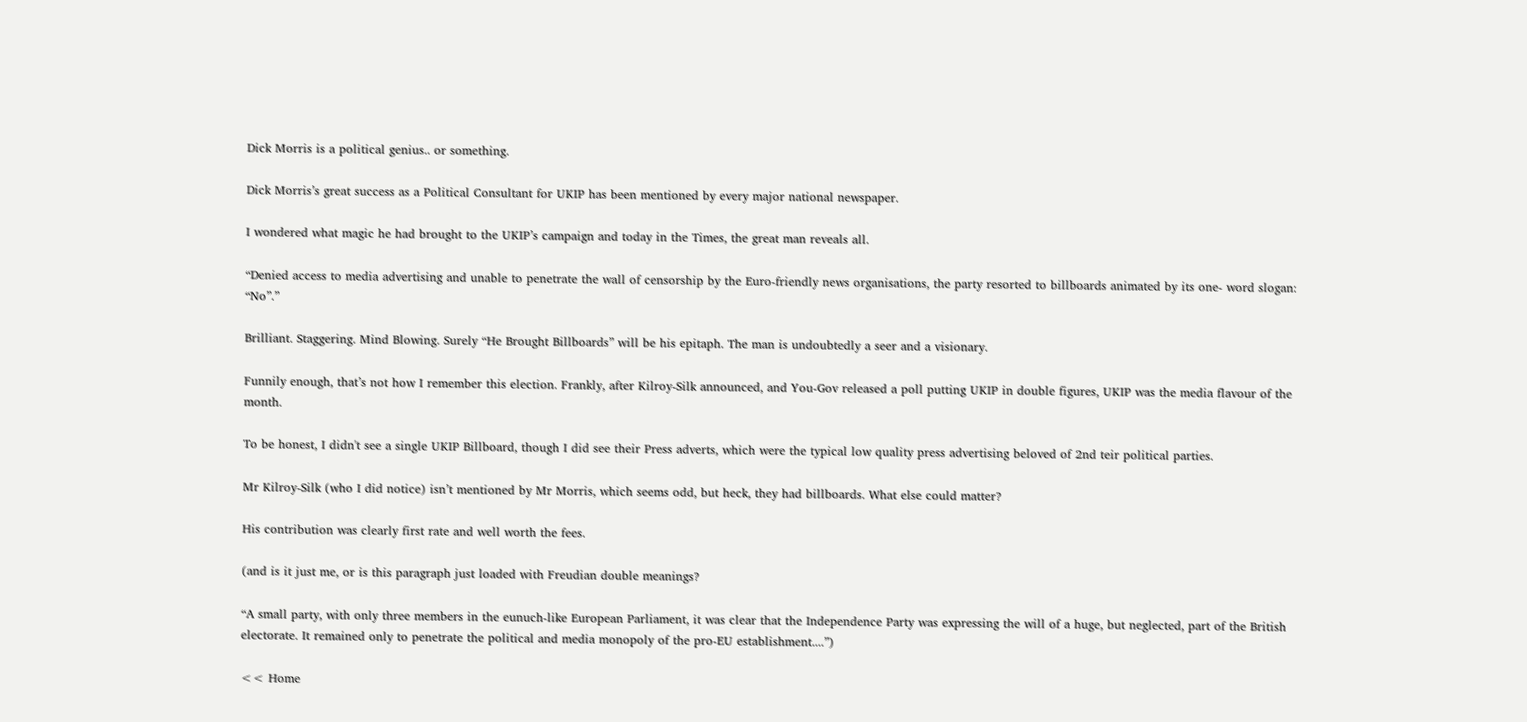Dick Morris is a political genius.. or something.

Dick Morris’s great success as a Political Consultant for UKIP has been mentioned by every major national newspaper.

I wondered what magic he had brought to the UKIP’s campaign and today in the Times, the great man reveals all.

“Denied access to media advertising and unable to penetrate the wall of censorship by the Euro-friendly news organisations, the party resorted to billboards animated by its one- word slogan: “No”.”

Brilliant. Staggering. Mind Blowing. Surely “He Brought Billboards” will be his epitaph. The man is undoubtedly a seer and a visionary.

Funnily enough, that’s not how I remember this election. Frankly, after Kilroy-Silk announced, and You-Gov released a poll putting UKIP in double figures, UKIP was the media flavour of the month.

To be honest, I didn't see a single UKIP Billboard, though I did see their Press adverts, which were the typical low quality press advertising beloved of 2nd teir political parties.

Mr Kilroy-Silk (who I did notice) isn’t mentioned by Mr Morris, which seems odd, but heck, they had billboards. What else could matter?

His contribution was clearly first rate and well worth the fees.

(and is it just me, or is this paragraph just loaded with Freudian double meanings?

“A small party, with only three members in the eunuch-like European Parliament, it was clear that the Independence Party was expressing the will of a huge, but neglected, part of the British electorate. It remained only to penetrate the political and media monopoly of the pro-EU establishment....”)

<< Home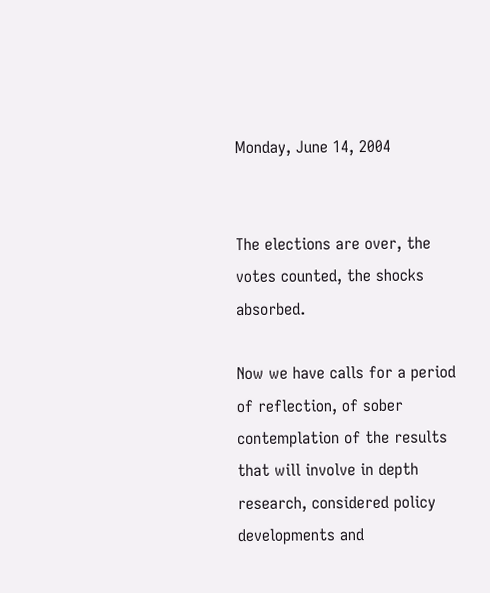Monday, June 14, 2004


The elections are over, the votes counted, the shocks absorbed.

Now we have calls for a period of reflection, of sober contemplation of the results that will involve in depth research, considered policy developments and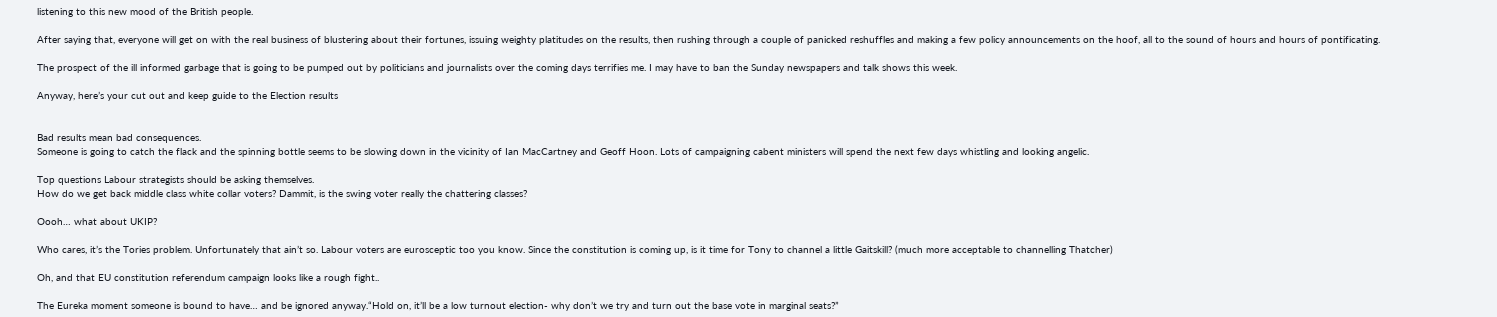listening to this new mood of the British people.

After saying that, everyone will get on with the real business of blustering about their fortunes, issuing weighty platitudes on the results, then rushing through a couple of panicked reshuffles and making a few policy announcements on the hoof, all to the sound of hours and hours of pontificating.

The prospect of the ill informed garbage that is going to be pumped out by politicians and journalists over the coming days terrifies me. I may have to ban the Sunday newspapers and talk shows this week.

Anyway, here’s your cut out and keep guide to the Election results


Bad results mean bad consequences.
Someone is going to catch the flack and the spinning bottle seems to be slowing down in the vicinity of Ian MacCartney and Geoff Hoon. Lots of campaigning cabent ministers will spend the next few days whistling and looking angelic.

Top questions Labour strategists should be asking themselves.
How do we get back middle class white collar voters? Dammit, is the swing voter really the chattering classes?

Oooh… what about UKIP?

Who cares, it’s the Tories problem. Unfortunately that ain’t so. Labour voters are eurosceptic too you know. Since the constitution is coming up, is it time for Tony to channel a little Gaitskill? (much more acceptable to channelling Thatcher)

Oh, and that EU constitution referendum campaign looks like a rough fight..

The Eureka moment someone is bound to have… and be ignored anyway.“Hold on, it’ll be a low turnout election- why don’t we try and turn out the base vote in marginal seats?”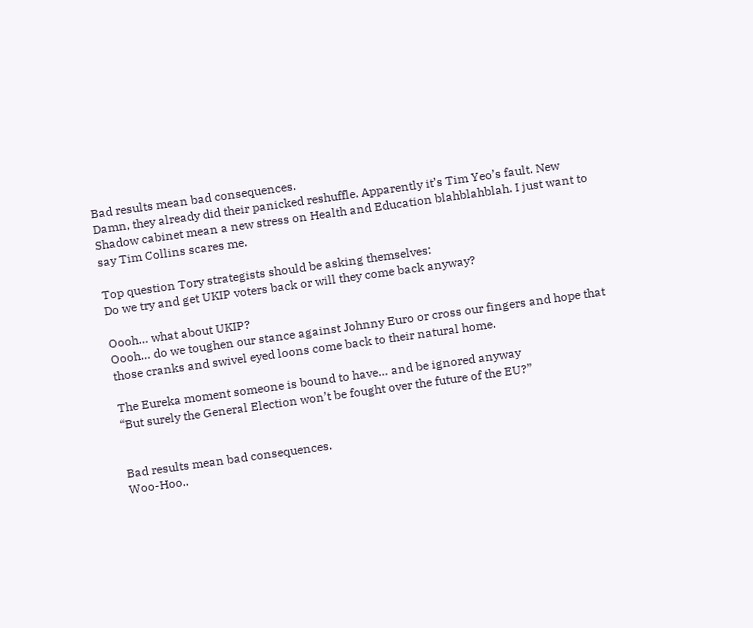Bad results mean bad consequences.
Damn, they already did their panicked reshuffle. Apparently it’s Tim Yeo’s fault. New Shadow cabinet mean a new stress on Health and Education blahblahblah. I just want to say Tim Collins scares me.

Top question Tory strategists should be asking themselves:
Do we try and get UKIP voters back or will they come back anyway?

Oooh… what about UKIP?
Oooh… do we toughen our stance against Johnny Euro or cross our fingers and hope that those cranks and swivel eyed loons come back to their natural home.

The Eureka moment someone is bound to have… and be ignored anyway
“But surely the General Election won’t be fought over the future of the EU?”


Bad results mean bad consequences.
Woo-Hoo..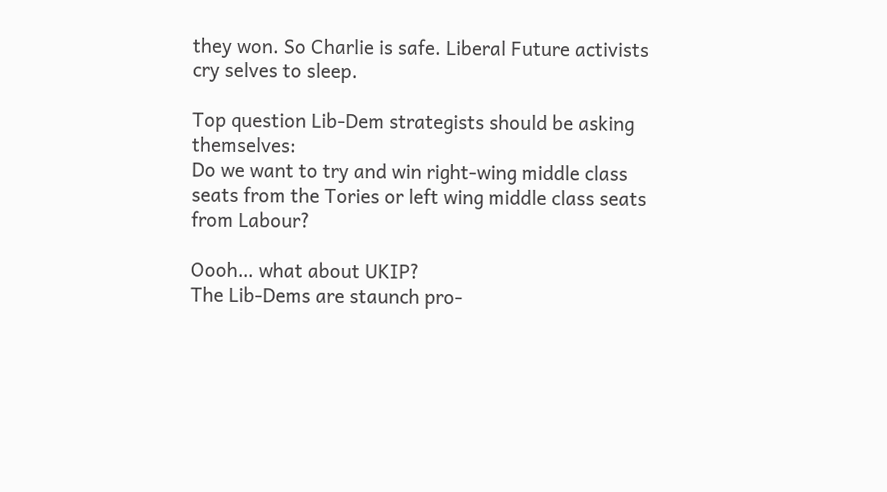they won. So Charlie is safe. Liberal Future activists cry selves to sleep.

Top question Lib-Dem strategists should be asking themselves:
Do we want to try and win right-wing middle class seats from the Tories or left wing middle class seats from Labour?

Oooh… what about UKIP?
The Lib-Dems are staunch pro-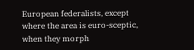European federalists, except where the area is euro-sceptic, when they morph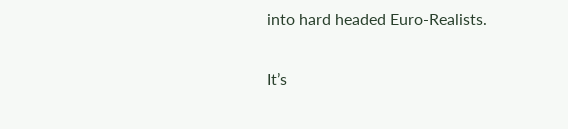into hard headed Euro-Realists.

It’s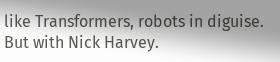like Transformers, robots in diguise. But with Nick Harvey.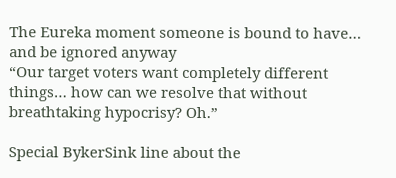The Eureka moment someone is bound to have… and be ignored anyway
“Our target voters want completely different things… how can we resolve that without breathtaking hypocrisy? Oh.”

Special BykerSink line about the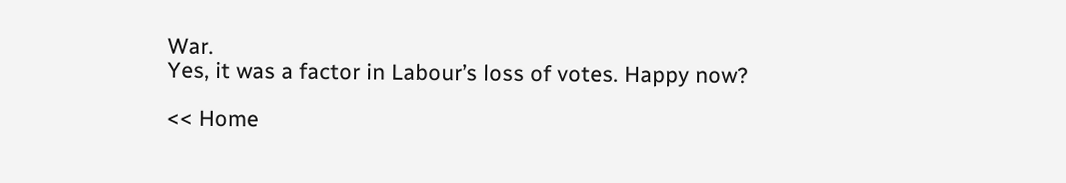War.
Yes, it was a factor in Labour’s loss of votes. Happy now?

<< Home